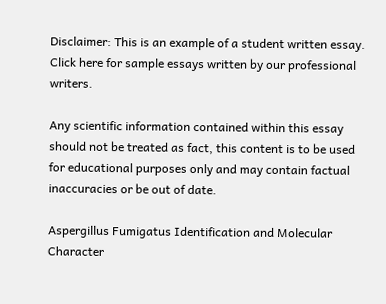Disclaimer: This is an example of a student written essay.
Click here for sample essays written by our professional writers.

Any scientific information contained within this essay should not be treated as fact, this content is to be used for educational purposes only and may contain factual inaccuracies or be out of date.

Aspergillus Fumigatus Identification and Molecular Character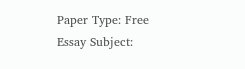Paper Type: Free Essay Subject: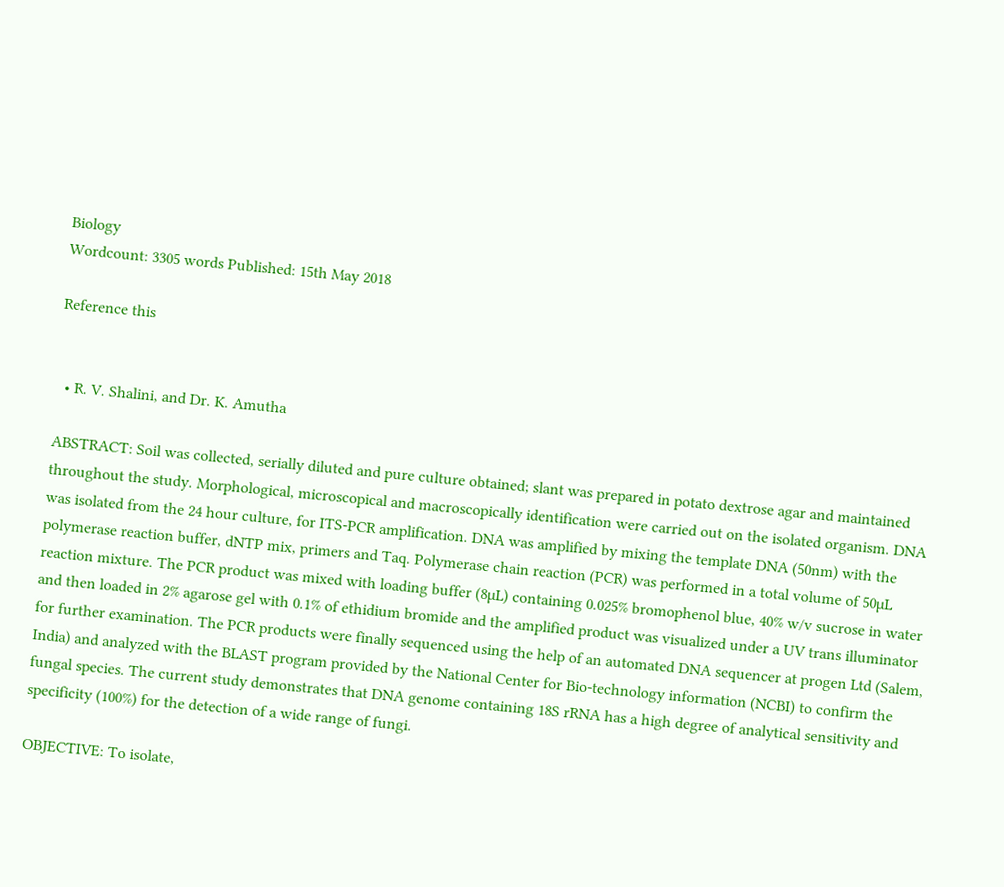Biology
Wordcount: 3305 words Published: 15th May 2018

Reference this


  • R. V. Shalini, and Dr. K. Amutha

ABSTRACT: Soil was collected, serially diluted and pure culture obtained; slant was prepared in potato dextrose agar and maintained throughout the study. Morphological, microscopical and macroscopically identification were carried out on the isolated organism. DNA was isolated from the 24 hour culture, for ITS-PCR amplification. DNA was amplified by mixing the template DNA (50nm) with the polymerase reaction buffer, dNTP mix, primers and Taq. Polymerase chain reaction (PCR) was performed in a total volume of 50µL reaction mixture. The PCR product was mixed with loading buffer (8µL) containing 0.025% bromophenol blue, 40% w/v sucrose in water and then loaded in 2% agarose gel with 0.1% of ethidium bromide and the amplified product was visualized under a UV trans illuminator for further examination. The PCR products were finally sequenced using the help of an automated DNA sequencer at progen Ltd (Salem, India) and analyzed with the BLAST program provided by the National Center for Bio-technology information (NCBI) to confirm the fungal species. The current study demonstrates that DNA genome containing 18S rRNA has a high degree of analytical sensitivity and specificity (100%) for the detection of a wide range of fungi.

OBJECTIVE: To isolate,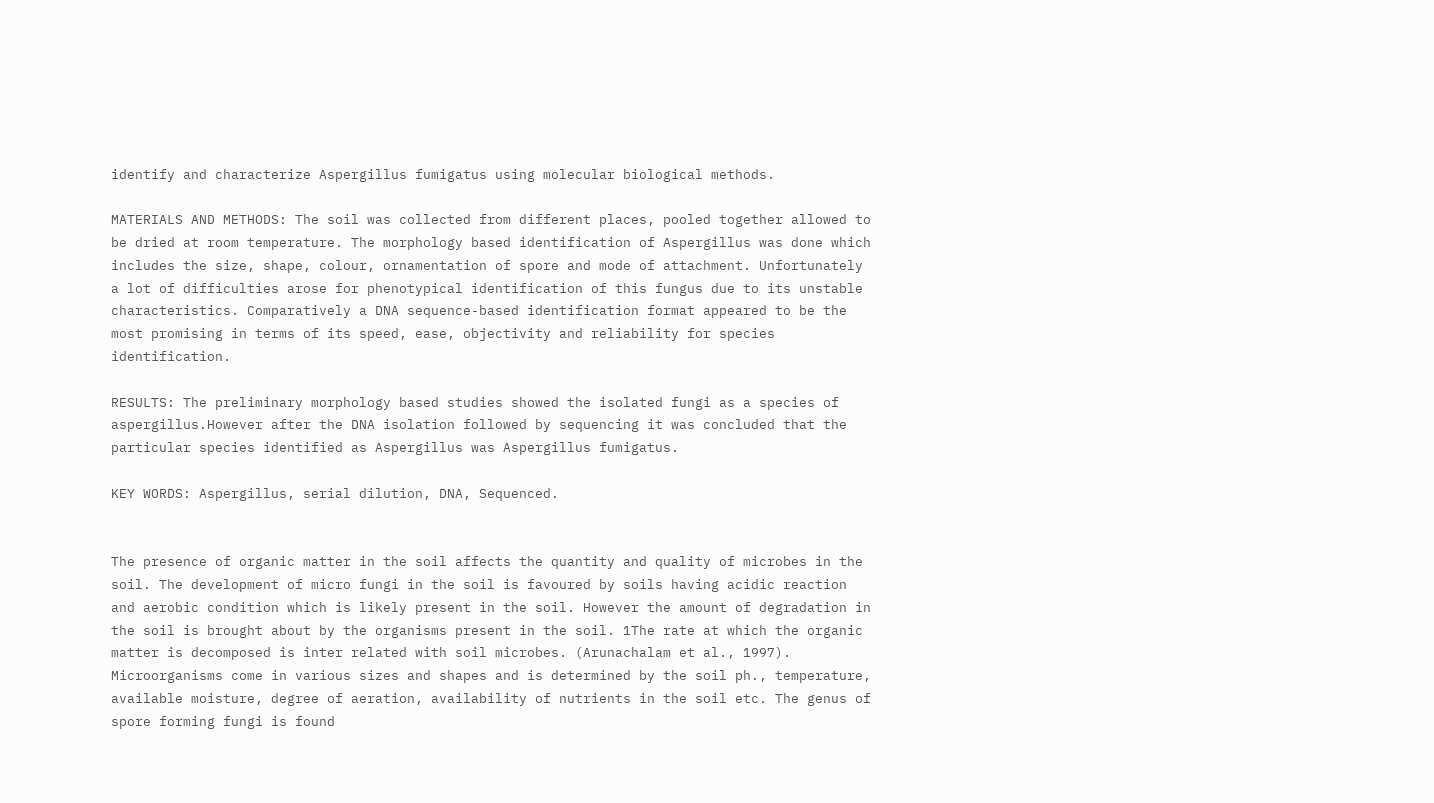identify and characterize Aspergillus fumigatus using molecular biological methods.

MATERIALS AND METHODS: The soil was collected from different places, pooled together allowed to be dried at room temperature. The morphology based identification of Aspergillus was done which includes the size, shape, colour, ornamentation of spore and mode of attachment. Unfortunately a lot of difficulties arose for phenotypical identification of this fungus due to its unstable characteristics. Comparatively a DNA sequence-based identification format appeared to be the most promising in terms of its speed, ease, objectivity and reliability for species identification.

RESULTS: The preliminary morphology based studies showed the isolated fungi as a species of aspergillus.However after the DNA isolation followed by sequencing it was concluded that the particular species identified as Aspergillus was Aspergillus fumigatus.

KEY WORDS: Aspergillus, serial dilution, DNA, Sequenced.


The presence of organic matter in the soil affects the quantity and quality of microbes in the soil. The development of micro fungi in the soil is favoured by soils having acidic reaction and aerobic condition which is likely present in the soil. However the amount of degradation in the soil is brought about by the organisms present in the soil. 1The rate at which the organic matter is decomposed is inter related with soil microbes. (Arunachalam et al., 1997). Microorganisms come in various sizes and shapes and is determined by the soil ph., temperature, available moisture, degree of aeration, availability of nutrients in the soil etc. The genus of spore forming fungi is found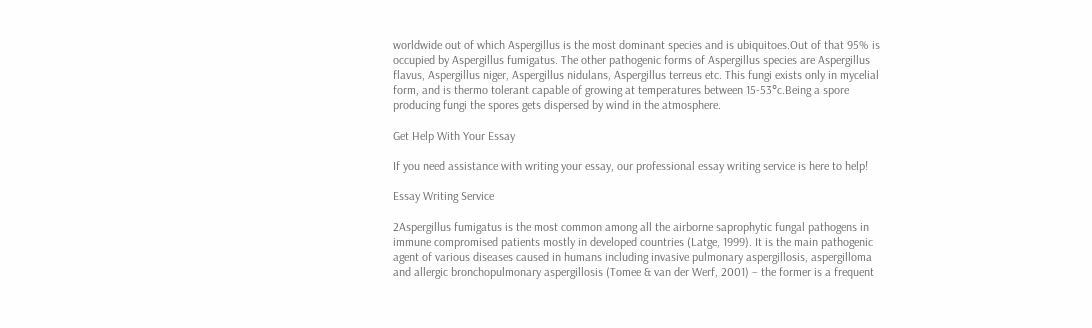worldwide out of which Aspergillus is the most dominant species and is ubiquitoes.Out of that 95% is occupied by Aspergillus fumigatus. The other pathogenic forms of Aspergillus species are Aspergillus flavus, Aspergillus niger, Aspergillus nidulans, Aspergillus terreus etc. This fungi exists only in mycelial form, and is thermo tolerant capable of growing at temperatures between 15-53°c.Being a spore producing fungi the spores gets dispersed by wind in the atmosphere.

Get Help With Your Essay

If you need assistance with writing your essay, our professional essay writing service is here to help!

Essay Writing Service

2Aspergillus fumigatus is the most common among all the airborne saprophytic fungal pathogens in immune compromised patients mostly in developed countries (Latge, 1999). It is the main pathogenic agent of various diseases caused in humans including invasive pulmonary aspergillosis, aspergilloma and allergic bronchopulmonary aspergillosis (Tomee & van der Werf, 2001) – the former is a frequent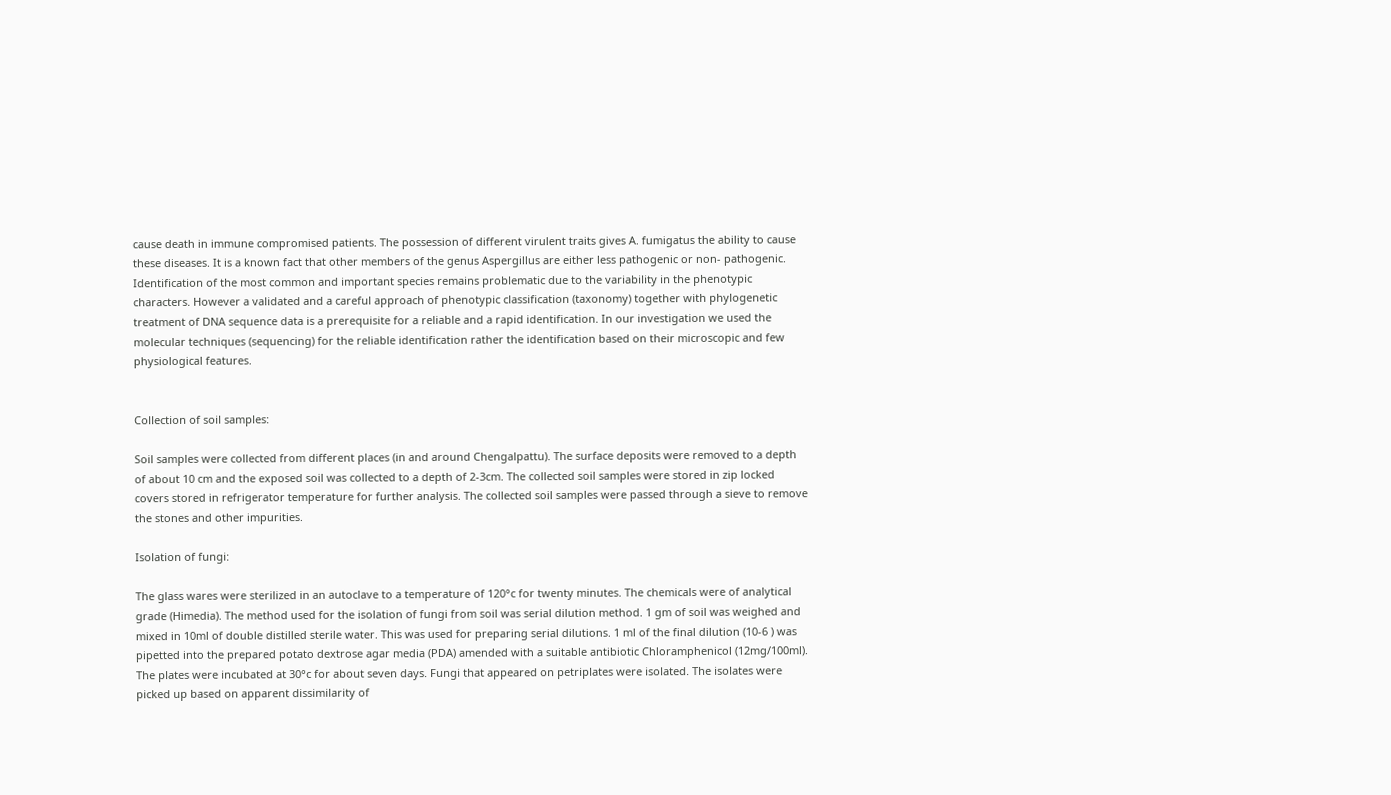cause death in immune compromised patients. The possession of different virulent traits gives A. fumigatus the ability to cause these diseases. It is a known fact that other members of the genus Aspergillus are either less pathogenic or non- pathogenic. Identification of the most common and important species remains problematic due to the variability in the phenotypic characters. However a validated and a careful approach of phenotypic classification (taxonomy) together with phylogenetic treatment of DNA sequence data is a prerequisite for a reliable and a rapid identification. In our investigation we used the molecular techniques (sequencing) for the reliable identification rather the identification based on their microscopic and few physiological features.


Collection of soil samples:

Soil samples were collected from different places (in and around Chengalpattu). The surface deposits were removed to a depth of about 10 cm and the exposed soil was collected to a depth of 2-3cm. The collected soil samples were stored in zip locked covers stored in refrigerator temperature for further analysis. The collected soil samples were passed through a sieve to remove the stones and other impurities.

Isolation of fungi:

The glass wares were sterilized in an autoclave to a temperature of 120°c for twenty minutes. The chemicals were of analytical grade (Himedia). The method used for the isolation of fungi from soil was serial dilution method. 1 gm of soil was weighed and mixed in 10ml of double distilled sterile water. This was used for preparing serial dilutions. 1 ml of the final dilution (10-6 ) was pipetted into the prepared potato dextrose agar media (PDA) amended with a suitable antibiotic Chloramphenicol (12mg/100ml). The plates were incubated at 30°c for about seven days. Fungi that appeared on petriplates were isolated. The isolates were picked up based on apparent dissimilarity of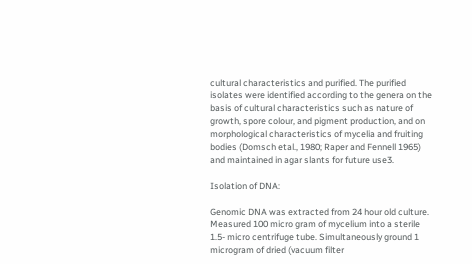cultural characteristics and purified. The purified isolates were identified according to the genera on the basis of cultural characteristics such as nature of growth, spore colour, and pigment production, and on morphological characteristics of mycelia and fruiting bodies (Domsch etal., 1980; Raper and Fennell 1965) and maintained in agar slants for future use3.

Isolation of DNA:

Genomic DNA was extracted from 24 hour old culture. Measured 100 micro gram of mycelium into a sterile 1.5- micro centrifuge tube. Simultaneously ground 1 microgram of dried (vacuum filter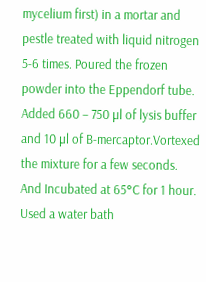mycelium first) in a mortar and pestle treated with liquid nitrogen 5-6 times. Poured the frozen powder into the Eppendorf tube. Added 660 – 750 µl of lysis buffer and 10 µl of B-mercaptor.Vortexed the mixture for a few seconds. And Incubated at 65°C for 1 hour. Used a water bath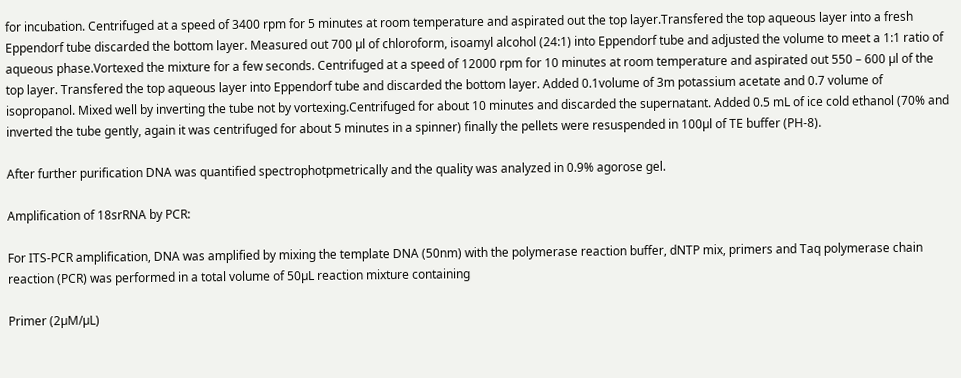for incubation. Centrifuged at a speed of 3400 rpm for 5 minutes at room temperature and aspirated out the top layer.Transfered the top aqueous layer into a fresh Eppendorf tube discarded the bottom layer. Measured out 700 µl of chloroform, isoamyl alcohol (24:1) into Eppendorf tube and adjusted the volume to meet a 1:1 ratio of aqueous phase.Vortexed the mixture for a few seconds. Centrifuged at a speed of 12000 rpm for 10 minutes at room temperature and aspirated out 550 – 600 µl of the top layer. Transfered the top aqueous layer into Eppendorf tube and discarded the bottom layer. Added 0.1volume of 3m potassium acetate and 0.7 volume of isopropanol. Mixed well by inverting the tube not by vortexing.Centrifuged for about 10 minutes and discarded the supernatant. Added 0.5 mL of ice cold ethanol (70% and inverted the tube gently, again it was centrifuged for about 5 minutes in a spinner) finally the pellets were resuspended in 100µl of TE buffer (PH-8).

After further purification DNA was quantified spectrophotpmetrically and the quality was analyzed in 0.9% agorose gel.

Amplification of 18srRNA by PCR:

For ITS-PCR amplification, DNA was amplified by mixing the template DNA (50nm) with the polymerase reaction buffer, dNTP mix, primers and Taq polymerase chain reaction (PCR) was performed in a total volume of 50µL reaction mixture containing

Primer (2µM/µL)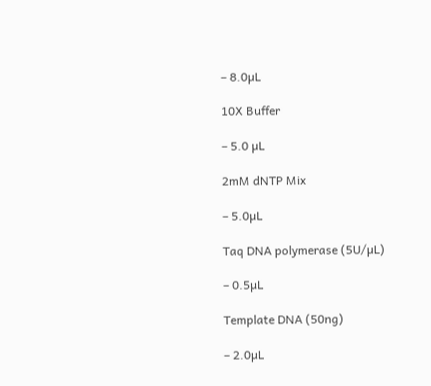– 8.0µL

10X Buffer

– 5.0 µL

2mM dNTP Mix

– 5.0µL

Taq DNA polymerase (5U/µL)

– 0.5µL

Template DNA (50ng)

– 2.0µL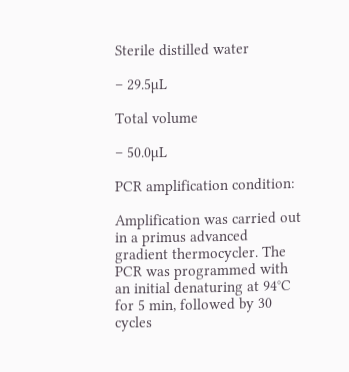Sterile distilled water

– 29.5µL

Total volume

– 50.0µL

PCR amplification condition:

Amplification was carried out in a primus advanced gradient thermocycler. The PCR was programmed with an initial denaturing at 94°C for 5 min, followed by 30 cycles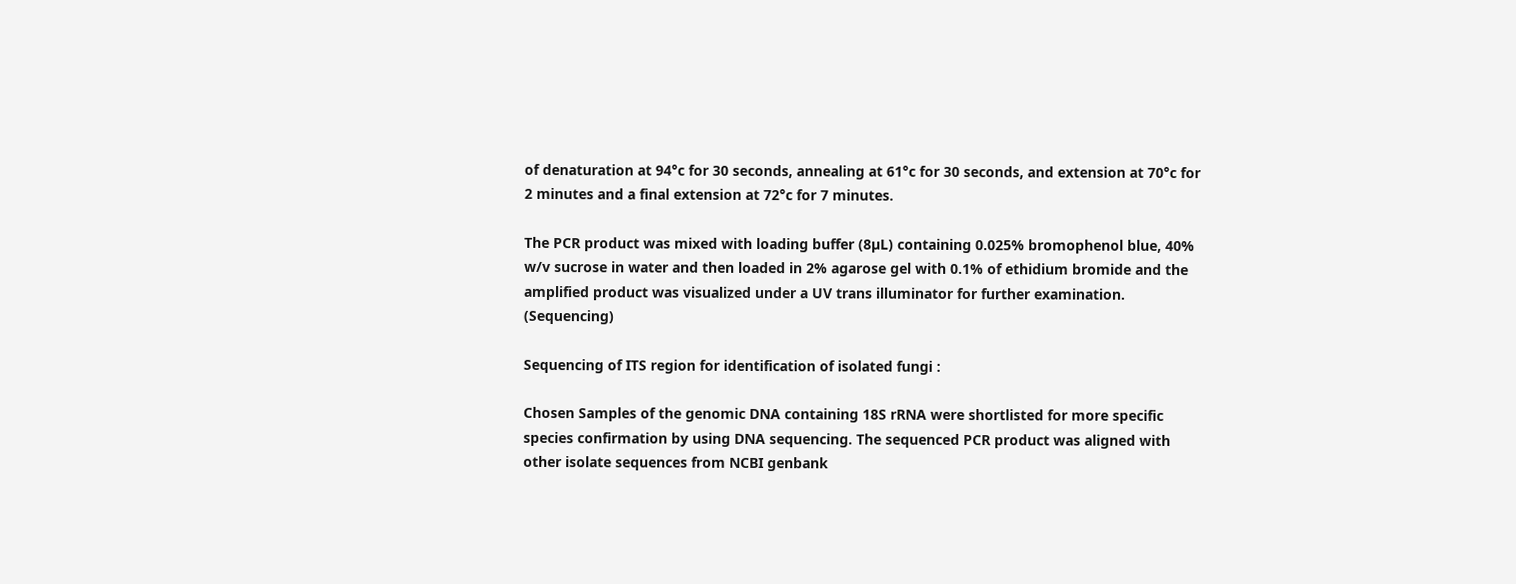of denaturation at 94°c for 30 seconds, annealing at 61°c for 30 seconds, and extension at 70°c for 2 minutes and a final extension at 72°c for 7 minutes.

The PCR product was mixed with loading buffer (8µL) containing 0.025% bromophenol blue, 40% w/v sucrose in water and then loaded in 2% agarose gel with 0.1% of ethidium bromide and the amplified product was visualized under a UV trans illuminator for further examination. (Sequencing)

Sequencing of ITS region for identification of isolated fungi :

Chosen Samples of the genomic DNA containing 18S rRNA were shortlisted for more specific species confirmation by using DNA sequencing. The sequenced PCR product was aligned with other isolate sequences from NCBI genbank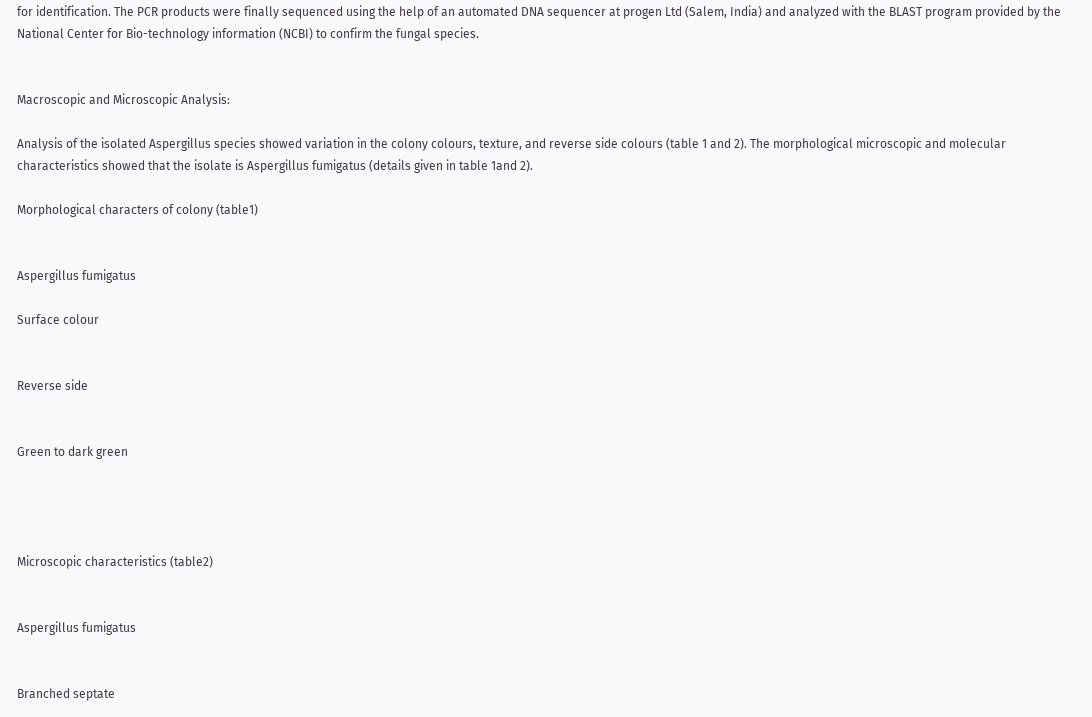for identification. The PCR products were finally sequenced using the help of an automated DNA sequencer at progen Ltd (Salem, India) and analyzed with the BLAST program provided by the National Center for Bio-technology information (NCBI) to confirm the fungal species.


Macroscopic and Microscopic Analysis:

Analysis of the isolated Aspergillus species showed variation in the colony colours, texture, and reverse side colours (table 1 and 2). The morphological microscopic and molecular characteristics showed that the isolate is Aspergillus fumigatus (details given in table 1and 2).

Morphological characters of colony (table1)


Aspergillus fumigatus

Surface colour


Reverse side


Green to dark green




Microscopic characteristics (table2)


Aspergillus fumigatus


Branched septate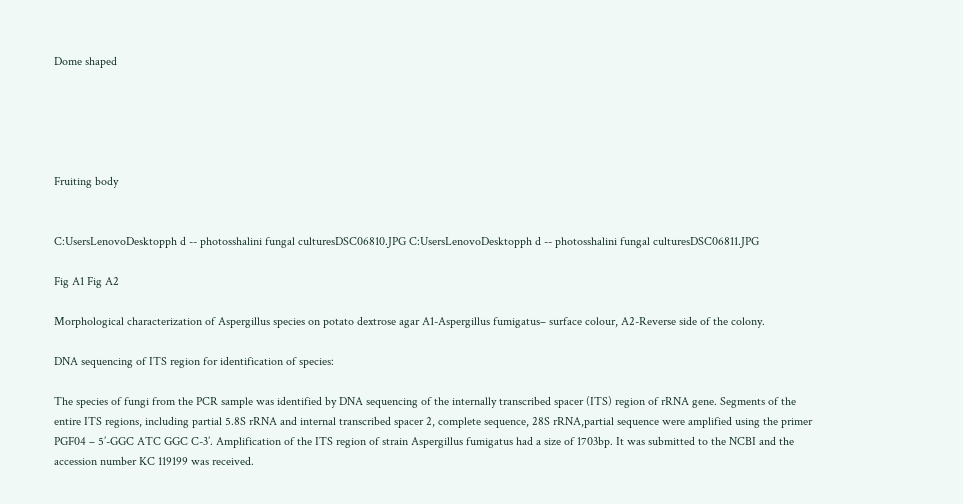Dome shaped





Fruiting body


C:UsersLenovoDesktopph d -- photosshalini fungal culturesDSC06810.JPG C:UsersLenovoDesktopph d -- photosshalini fungal culturesDSC06811.JPG

Fig A1 Fig A2

Morphological characterization of Aspergillus species on potato dextrose agar A1-Aspergillus fumigatus– surface colour, A2-Reverse side of the colony.

DNA sequencing of ITS region for identification of species:

The species of fungi from the PCR sample was identified by DNA sequencing of the internally transcribed spacer (ITS) region of rRNA gene. Segments of the entire ITS regions, including partial 5.8S rRNA and internal transcribed spacer 2, complete sequence, 28S rRNA,partial sequence were amplified using the primer PGF04 – 5’-GGC ATC GGC C-3’. Amplification of the ITS region of strain Aspergillus fumigatus had a size of 1703bp. It was submitted to the NCBI and the accession number KC 119199 was received.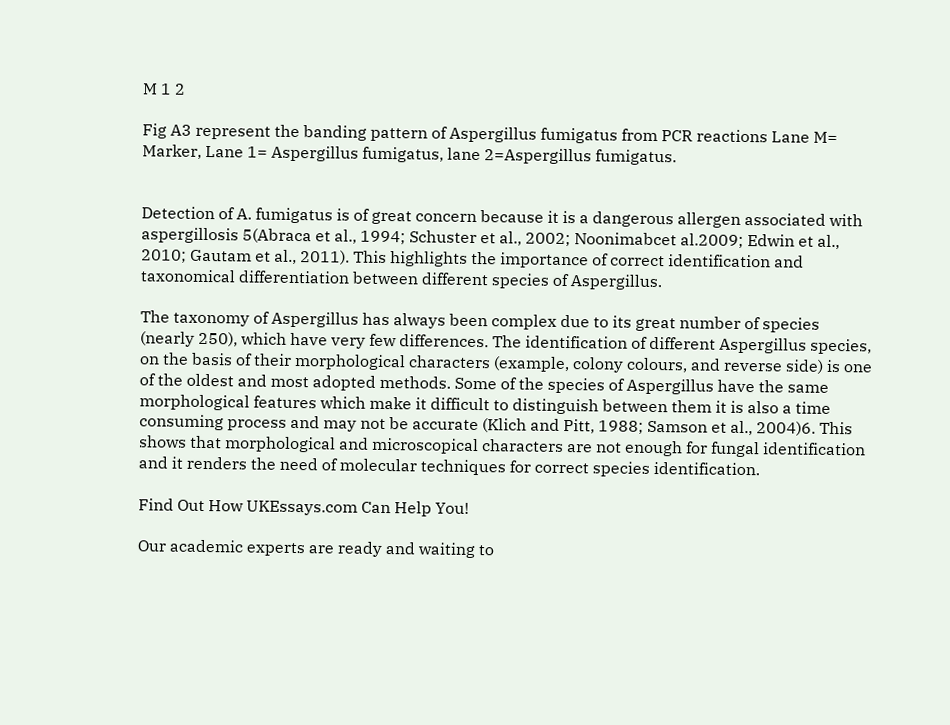M 1 2

Fig A3 represent the banding pattern of Aspergillus fumigatus from PCR reactions Lane M= Marker, Lane 1= Aspergillus fumigatus, lane 2=Aspergillus fumigatus.


Detection of A. fumigatus is of great concern because it is a dangerous allergen associated with aspergillosis 5(Abraca et al., 1994; Schuster et al., 2002; Noonimabcet al.2009; Edwin et al., 2010; Gautam et al., 2011). This highlights the importance of correct identification and taxonomical differentiation between different species of Aspergillus.

The taxonomy of Aspergillus has always been complex due to its great number of species (nearly 250), which have very few differences. The identification of different Aspergillus species, on the basis of their morphological characters (example, colony colours, and reverse side) is one of the oldest and most adopted methods. Some of the species of Aspergillus have the same morphological features which make it difficult to distinguish between them it is also a time consuming process and may not be accurate (Klich and Pitt, 1988; Samson et al., 2004)6. This shows that morphological and microscopical characters are not enough for fungal identification and it renders the need of molecular techniques for correct species identification.

Find Out How UKEssays.com Can Help You!

Our academic experts are ready and waiting to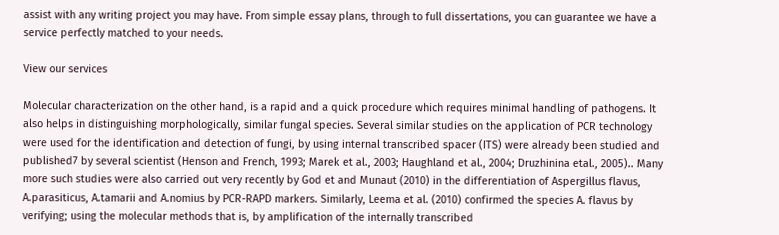assist with any writing project you may have. From simple essay plans, through to full dissertations, you can guarantee we have a service perfectly matched to your needs.

View our services

Molecular characterization on the other hand, is a rapid and a quick procedure which requires minimal handling of pathogens. It also helps in distinguishing morphologically, similar fungal species. Several similar studies on the application of PCR technology were used for the identification and detection of fungi, by using internal transcribed spacer (ITS) were already been studied and published7 by several scientist (Henson and French, 1993; Marek et al., 2003; Haughland et al., 2004; Druzhinina etal., 2005).. Many more such studies were also carried out very recently by God et and Munaut (2010) in the differentiation of Aspergillus flavus, A.parasiticus, A.tamarii and A.nomius by PCR-RAPD markers. Similarly, Leema et al. (2010) confirmed the species A. flavus by verifying; using the molecular methods that is, by amplification of the internally transcribed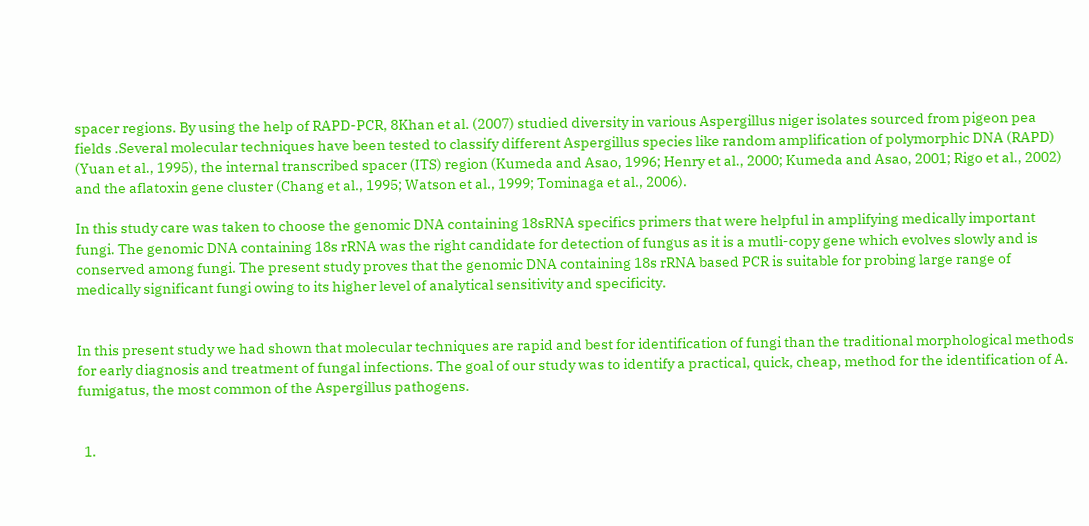spacer regions. By using the help of RAPD-PCR, 8Khan et al. (2007) studied diversity in various Aspergillus niger isolates sourced from pigeon pea fields .Several molecular techniques have been tested to classify different Aspergillus species like random amplification of polymorphic DNA (RAPD) (Yuan et al., 1995), the internal transcribed spacer (ITS) region (Kumeda and Asao, 1996; Henry et al., 2000; Kumeda and Asao, 2001; Rigo et al., 2002) and the aflatoxin gene cluster (Chang et al., 1995; Watson et al., 1999; Tominaga et al., 2006).

In this study care was taken to choose the genomic DNA containing 18sRNA specifics primers that were helpful in amplifying medically important fungi. The genomic DNA containing 18s rRNA was the right candidate for detection of fungus as it is a mutli-copy gene which evolves slowly and is conserved among fungi. The present study proves that the genomic DNA containing 18s rRNA based PCR is suitable for probing large range of medically significant fungi owing to its higher level of analytical sensitivity and specificity.


In this present study we had shown that molecular techniques are rapid and best for identification of fungi than the traditional morphological methods for early diagnosis and treatment of fungal infections. The goal of our study was to identify a practical, quick, cheap, method for the identification of A. fumigatus, the most common of the Aspergillus pathogens.


  1.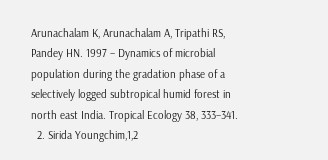Arunachalam K, Arunachalam A, Tripathi RS, Pandey HN. 1997 – Dynamics of microbial population during the gradation phase of a selectively logged subtropical humid forest in north east India. Tropical Ecology 38, 333–341.
  2. Sirida Youngchim,1,2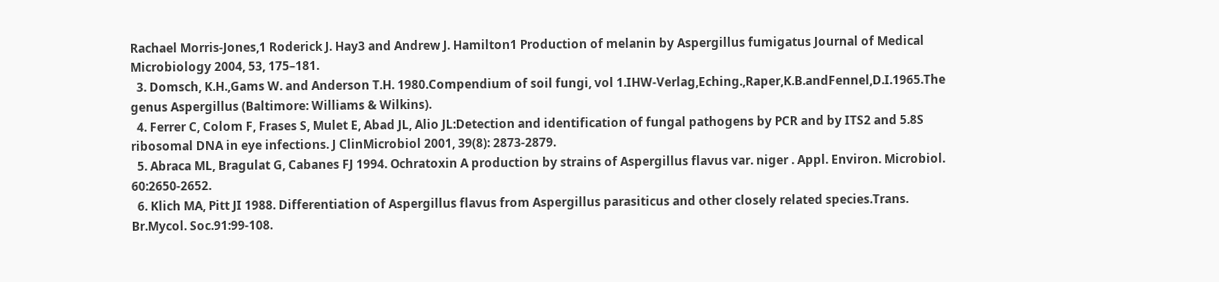Rachael Morris-Jones,1 Roderick J. Hay3 and Andrew J. Hamilton1 Production of melanin by Aspergillus fumigatus Journal of Medical Microbiology 2004, 53, 175–181.
  3. Domsch, K.H.,Gams W. and Anderson T.H. 1980.Compendium of soil fungi, vol 1.IHW-Verlag,Eching.,Raper,K.B.andFennel,D.I.1965.The genus Aspergillus (Baltimore: Williams & Wilkins).
  4. Ferrer C, Colom F, Frases S, Mulet E, Abad JL, Alio JL:Detection and identification of fungal pathogens by PCR and by ITS2 and 5.8S ribosomal DNA in eye infections. J ClinMicrobiol 2001, 39(8): 2873-2879.
  5. Abraca ML, Bragulat G, Cabanes FJ 1994. Ochratoxin A production by strains of Aspergillus flavus var. niger . Appl. Environ. Microbiol. 60:2650-2652.
  6. Klich MA, Pitt JI 1988. Differentiation of Aspergillus flavus from Aspergillus parasiticus and other closely related species.Trans. Br.Mycol. Soc.91:99-108.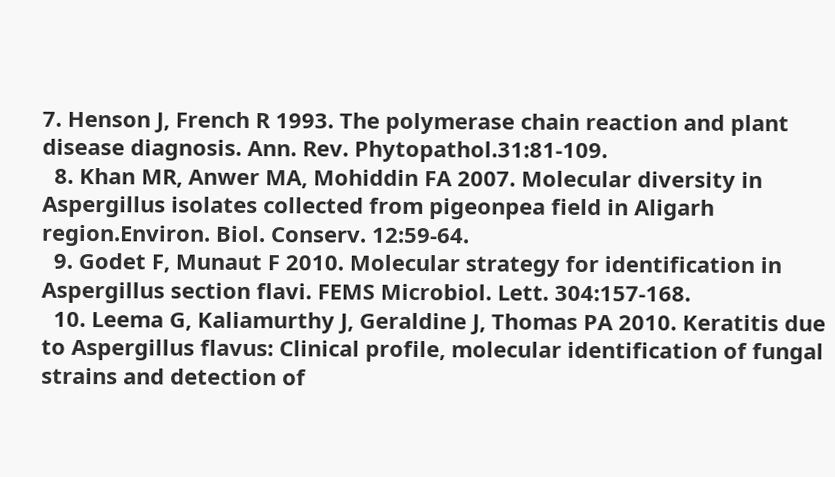7. Henson J, French R 1993. The polymerase chain reaction and plant disease diagnosis. Ann. Rev. Phytopathol.31:81-109.
  8. Khan MR, Anwer MA, Mohiddin FA 2007. Molecular diversity in Aspergillus isolates collected from pigeonpea field in Aligarh region.Environ. Biol. Conserv. 12:59-64.
  9. Godet F, Munaut F 2010. Molecular strategy for identification in Aspergillus section flavi. FEMS Microbiol. Lett. 304:157-168.
  10. Leema G, Kaliamurthy J, Geraldine J, Thomas PA 2010. Keratitis due to Aspergillus flavus: Clinical profile, molecular identification of fungal strains and detection of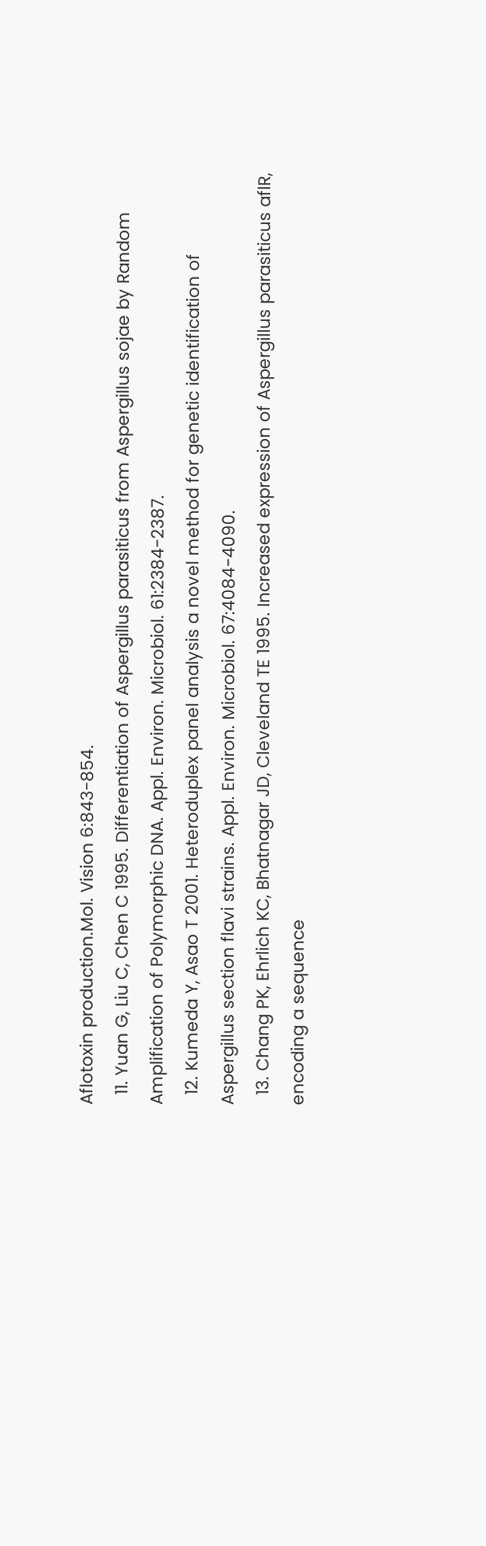Aflotoxin production.Mol. Vision 6:843-854.
  11. Yuan G, Liu C, Chen C 1995. Differentiation of Aspergillus parasiticus from Aspergillus sojae by Random Amplification of Polymorphic DNA. Appl. Environ. Microbiol. 61:2384-2387.
  12. Kumeda Y, Asao T 2001. Heteroduplex panel analysis a novel method for genetic identification of Aspergillus section flavi strains. Appl. Environ. Microbiol. 67:4084-4090.
  13. Chang PK, Ehrlich KC, Bhatnagar JD, Cleveland TE 1995. Increased expression of Aspergillus parasiticus aflR, encoding a sequence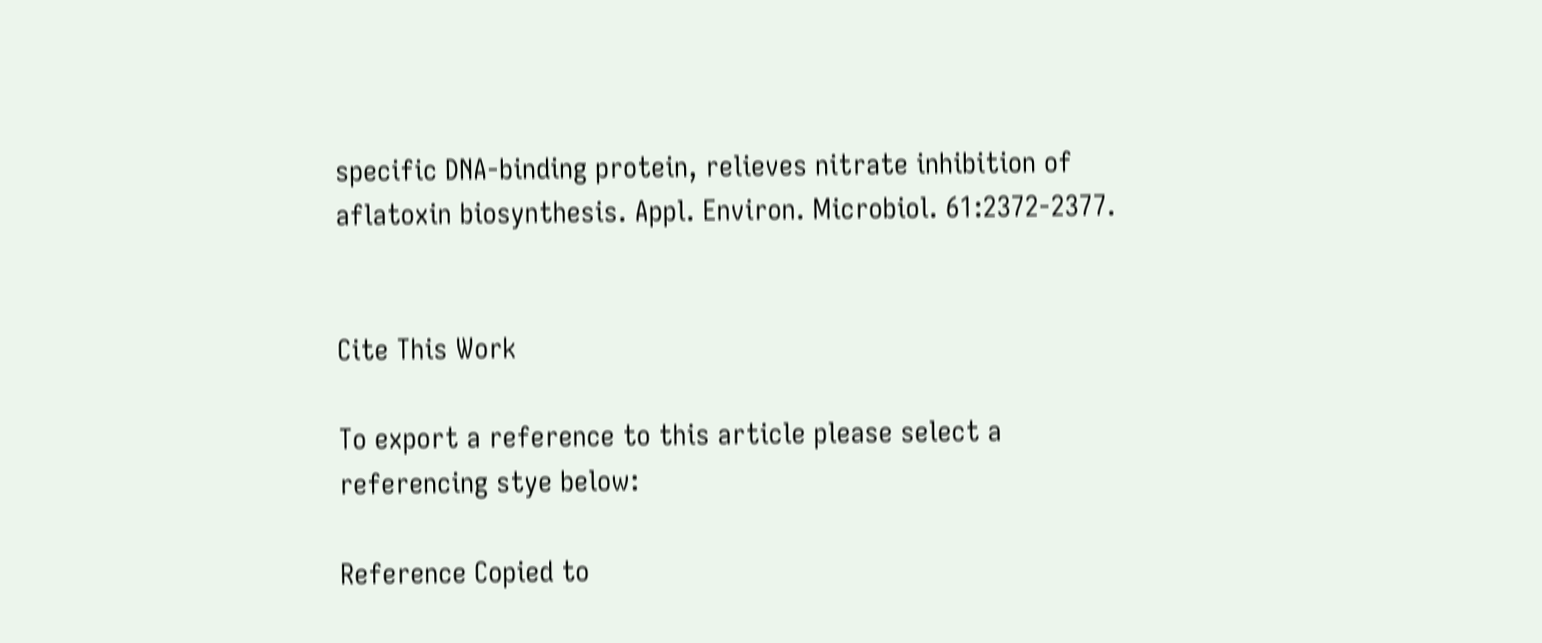specific DNA-binding protein, relieves nitrate inhibition of aflatoxin biosynthesis. Appl. Environ. Microbiol. 61:2372-2377.


Cite This Work

To export a reference to this article please select a referencing stye below:

Reference Copied to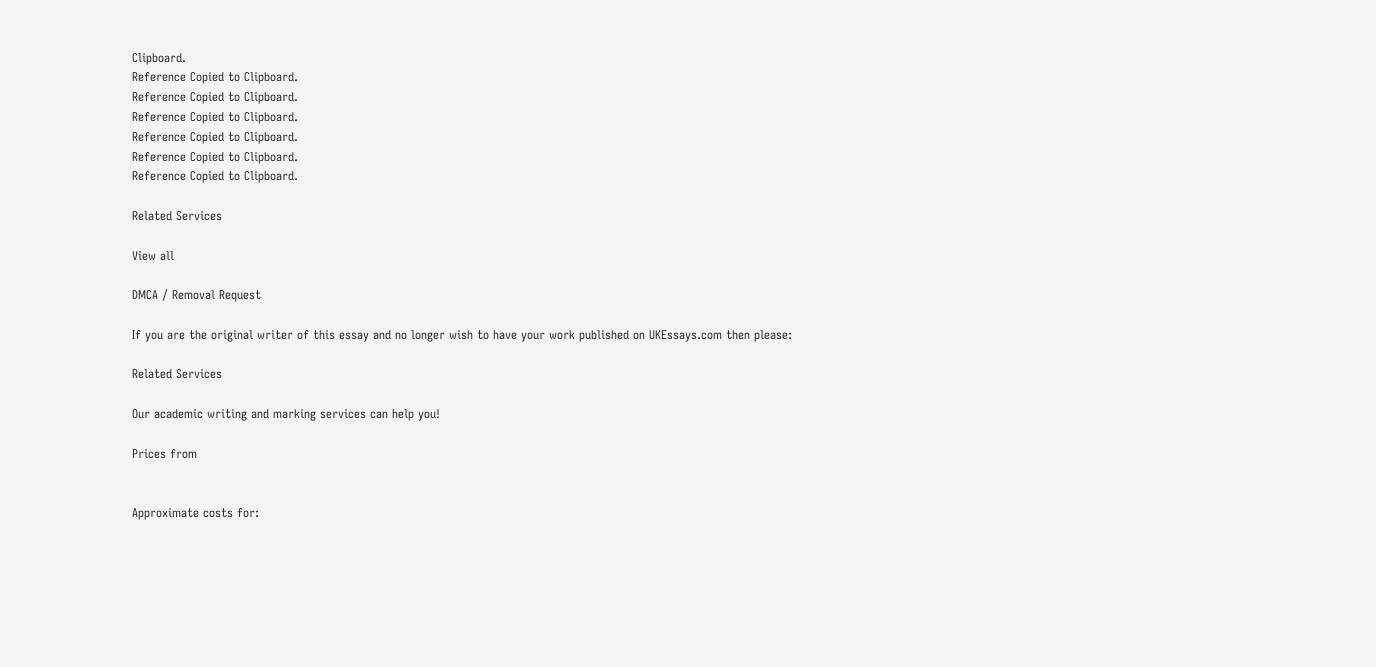Clipboard.
Reference Copied to Clipboard.
Reference Copied to Clipboard.
Reference Copied to Clipboard.
Reference Copied to Clipboard.
Reference Copied to Clipboard.
Reference Copied to Clipboard.

Related Services

View all

DMCA / Removal Request

If you are the original writer of this essay and no longer wish to have your work published on UKEssays.com then please:

Related Services

Our academic writing and marking services can help you!

Prices from


Approximate costs for: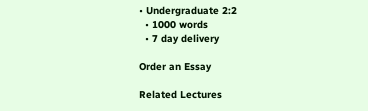• Undergraduate 2:2
  • 1000 words
  • 7 day delivery

Order an Essay

Related Lectures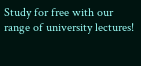Study for free with our range of university lectures!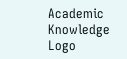Academic Knowledge Logo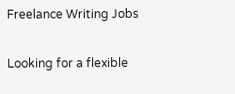Freelance Writing Jobs

Looking for a flexible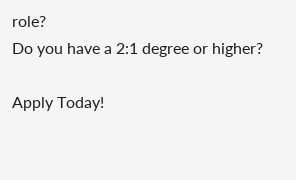role?
Do you have a 2:1 degree or higher?

Apply Today!